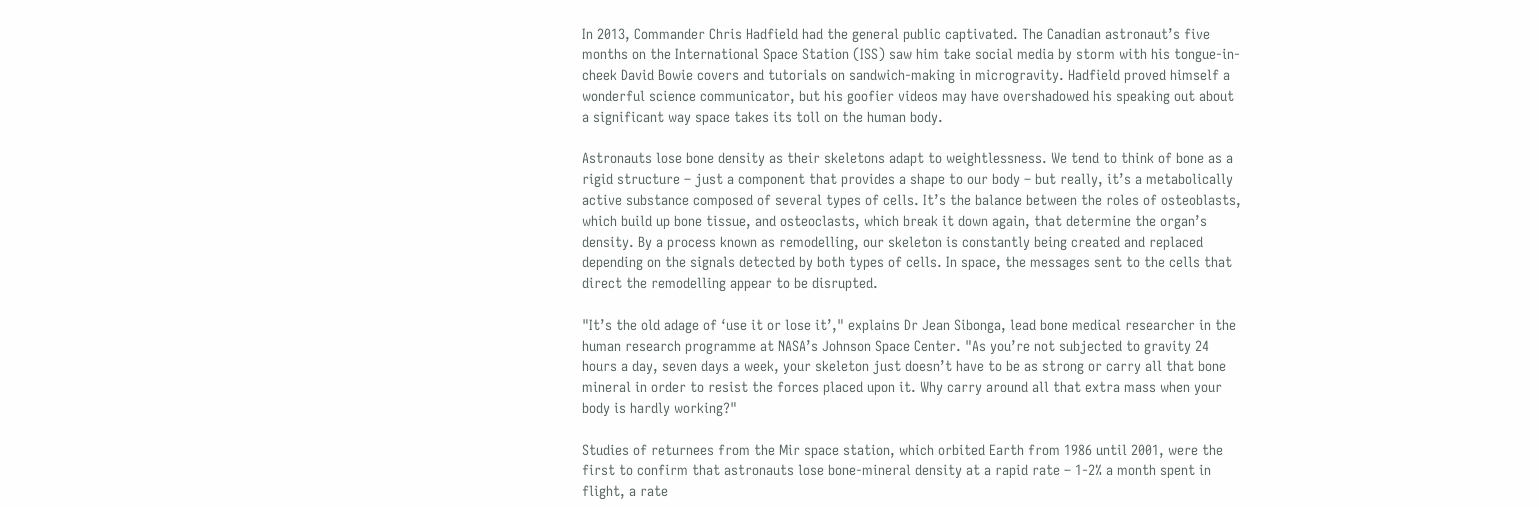In 2013, Commander Chris Hadfield had the general public captivated. The Canadian astronaut’s five months on the International Space Station (ISS) saw him take social media by storm with his tongue-in-cheek David Bowie covers and tutorials on sandwich-making in microgravity. Hadfield proved himself a wonderful science communicator, but his goofier videos may have overshadowed his speaking out about a significant way space takes its toll on the human body.

Astronauts lose bone density as their skeletons adapt to weightlessness. We tend to think of bone as a rigid structure – just a component that provides a shape to our body – but really, it’s a metabolically active substance composed of several types of cells. It’s the balance between the roles of osteoblasts, which build up bone tissue, and osteoclasts, which break it down again, that determine the organ’s density. By a process known as remodelling, our skeleton is constantly being created and replaced depending on the signals detected by both types of cells. In space, the messages sent to the cells that direct the remodelling appear to be disrupted.

"It’s the old adage of ‘use it or lose it’," explains Dr Jean Sibonga, lead bone medical researcher in the human research programme at NASA’s Johnson Space Center. "As you’re not subjected to gravity 24 hours a day, seven days a week, your skeleton just doesn’t have to be as strong or carry all that bone mineral in order to resist the forces placed upon it. Why carry around all that extra mass when your body is hardly working?"

Studies of returnees from the Mir space station, which orbited Earth from 1986 until 2001, were the first to confirm that astronauts lose bone-mineral density at a rapid rate – 1-2% a month spent in flight, a rate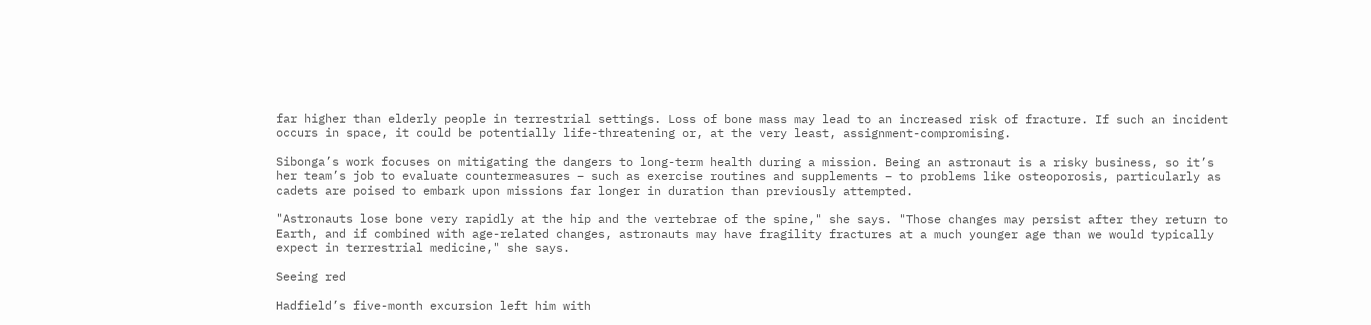far higher than elderly people in terrestrial settings. Loss of bone mass may lead to an increased risk of fracture. If such an incident occurs in space, it could be potentially life-threatening or, at the very least, assignment-compromising.

Sibonga’s work focuses on mitigating the dangers to long-term health during a mission. Being an astronaut is a risky business, so it’s her team’s job to evaluate countermeasures – such as exercise routines and supplements – to problems like osteoporosis, particularly as cadets are poised to embark upon missions far longer in duration than previously attempted.

"Astronauts lose bone very rapidly at the hip and the vertebrae of the spine," she says. "Those changes may persist after they return to Earth, and if combined with age-related changes, astronauts may have fragility fractures at a much younger age than we would typically expect in terrestrial medicine," she says.

Seeing red

Hadfield’s five-month excursion left him with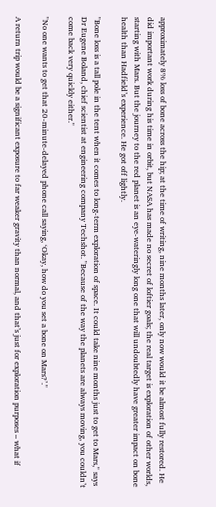approximately 8% loss of bone across the hip; at the time of writing, nine months later, only now would it be almost fully restored. He did important work during his time in orbit, but NASA has made no secret of loftier goals; the real target is exploration of other worlds, starting with Mars. But the journey to the red planet is an eye-wateringly long one that will undoubtedly have greater impact on bone health than Hadfield’s experience. He got off lightly.

"Bone loss is a tall pole in the tent when it comes to long-term exploration of space. It could take nine months just to get to Mars," says Dr Eugene Boland, chief scientist at engineering company Techshot. "Because of the way the planets are always moving, you couldn’t come back very quickly either."

"No one wants to get that 20-minute-delayed phone call saying, ‘Okay, how do you set a bone on Mars?’."

A return trip would be a significant exposure to far weaker gravity than normal, and that’s just for exploration purposes – what if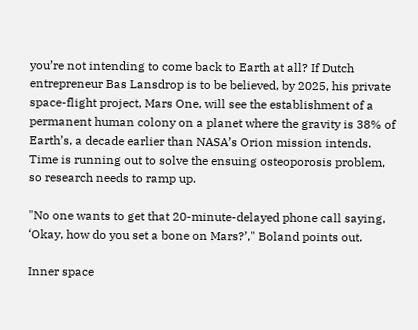you’re not intending to come back to Earth at all? If Dutch entrepreneur Bas Lansdrop is to be believed, by 2025, his private space-flight project, Mars One, will see the establishment of a permanent human colony on a planet where the gravity is 38% of Earth’s, a decade earlier than NASA’s Orion mission intends. Time is running out to solve the ensuing osteoporosis problem, so research needs to ramp up.

"No one wants to get that 20-minute-delayed phone call saying, ‘Okay, how do you set a bone on Mars?’," Boland points out.

Inner space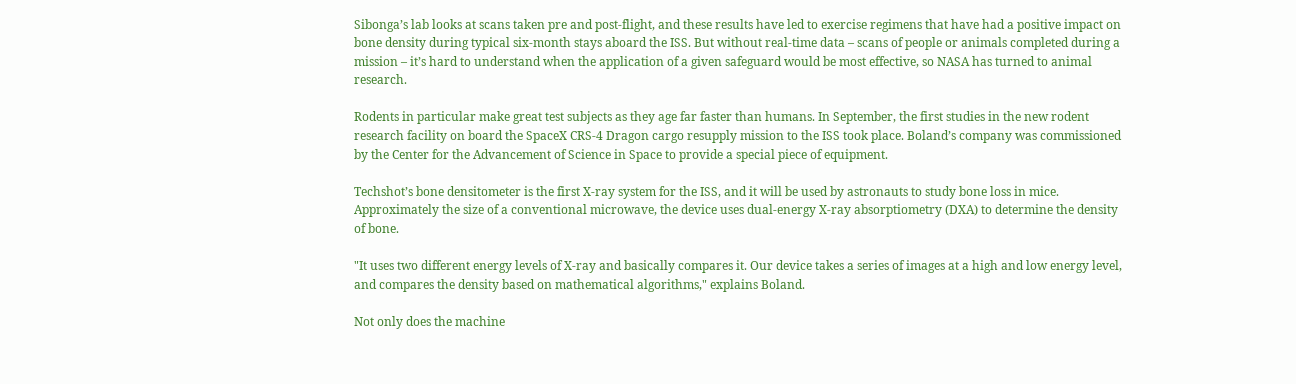Sibonga’s lab looks at scans taken pre and post-flight, and these results have led to exercise regimens that have had a positive impact on bone density during typical six-month stays aboard the ISS. But without real-time data – scans of people or animals completed during a mission – it’s hard to understand when the application of a given safeguard would be most effective, so NASA has turned to animal research.

Rodents in particular make great test subjects as they age far faster than humans. In September, the first studies in the new rodent research facility on board the SpaceX CRS-4 Dragon cargo resupply mission to the ISS took place. Boland’s company was commissioned by the Center for the Advancement of Science in Space to provide a special piece of equipment.

Techshot’s bone densitometer is the first X-ray system for the ISS, and it will be used by astronauts to study bone loss in mice. Approximately the size of a conventional microwave, the device uses dual-energy X-ray absorptiometry (DXA) to determine the density of bone.

"It uses two different energy levels of X-ray and basically compares it. Our device takes a series of images at a high and low energy level, and compares the density based on mathematical algorithms," explains Boland.

Not only does the machine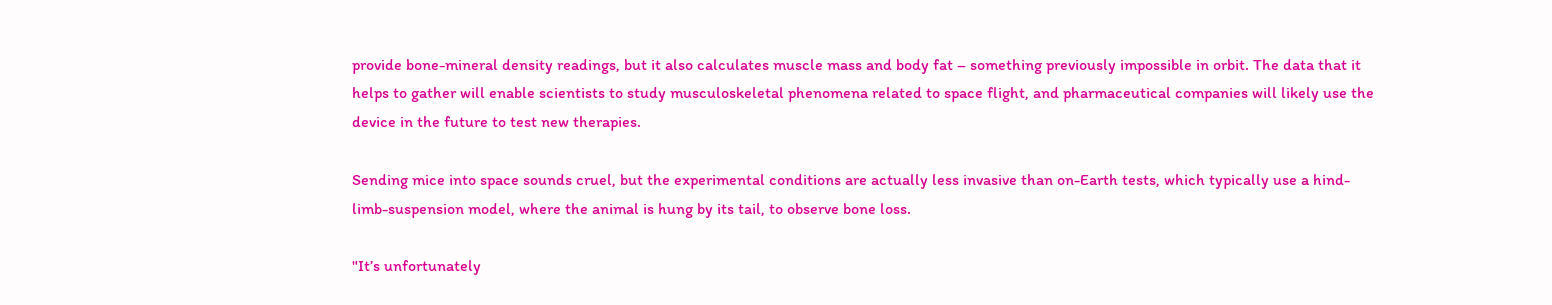provide bone-mineral density readings, but it also calculates muscle mass and body fat – something previously impossible in orbit. The data that it helps to gather will enable scientists to study musculoskeletal phenomena related to space flight, and pharmaceutical companies will likely use the device in the future to test new therapies.

Sending mice into space sounds cruel, but the experimental conditions are actually less invasive than on-Earth tests, which typically use a hind-limb-suspension model, where the animal is hung by its tail, to observe bone loss.

"It’s unfortunately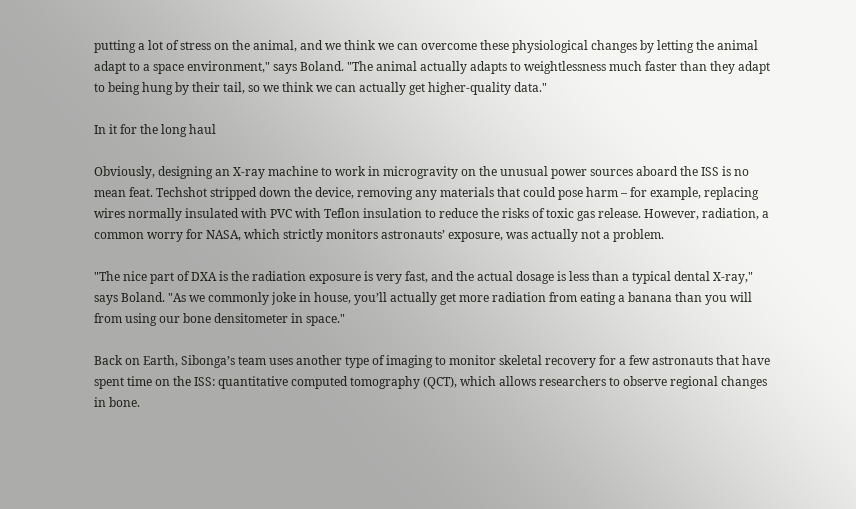putting a lot of stress on the animal, and we think we can overcome these physiological changes by letting the animal adapt to a space environment," says Boland. "The animal actually adapts to weightlessness much faster than they adapt to being hung by their tail, so we think we can actually get higher-quality data."

In it for the long haul

Obviously, designing an X-ray machine to work in microgravity on the unusual power sources aboard the ISS is no mean feat. Techshot stripped down the device, removing any materials that could pose harm – for example, replacing wires normally insulated with PVC with Teflon insulation to reduce the risks of toxic gas release. However, radiation, a common worry for NASA, which strictly monitors astronauts’ exposure, was actually not a problem.

"The nice part of DXA is the radiation exposure is very fast, and the actual dosage is less than a typical dental X-ray," says Boland. "As we commonly joke in house, you’ll actually get more radiation from eating a banana than you will from using our bone densitometer in space."

Back on Earth, Sibonga’s team uses another type of imaging to monitor skeletal recovery for a few astronauts that have spent time on the ISS: quantitative computed tomography (QCT), which allows researchers to observe regional changes in bone.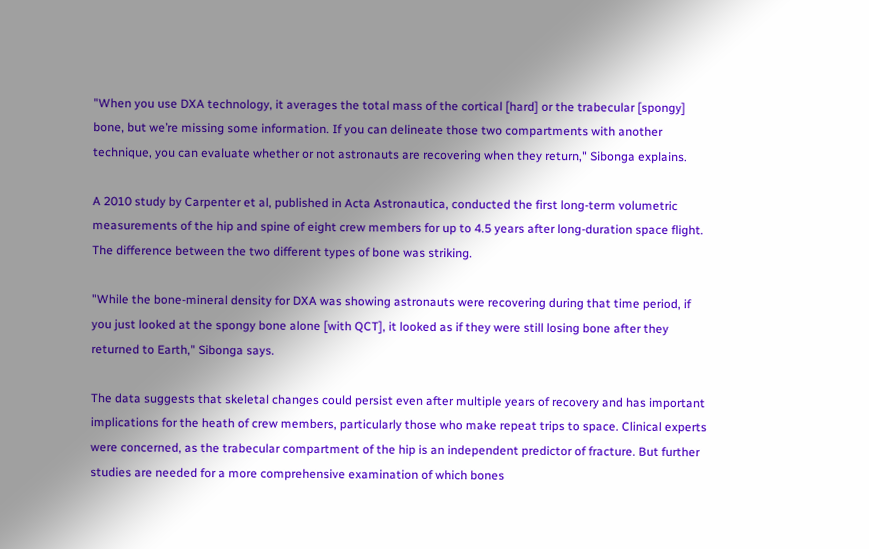"When you use DXA technology, it averages the total mass of the cortical [hard] or the trabecular [spongy] bone, but we’re missing some information. If you can delineate those two compartments with another technique, you can evaluate whether or not astronauts are recovering when they return," Sibonga explains.

A 2010 study by Carpenter et al, published in Acta Astronautica, conducted the first long-term volumetric measurements of the hip and spine of eight crew members for up to 4.5 years after long-duration space flight. The difference between the two different types of bone was striking.

"While the bone-mineral density for DXA was showing astronauts were recovering during that time period, if you just looked at the spongy bone alone [with QCT], it looked as if they were still losing bone after they returned to Earth," Sibonga says.

The data suggests that skeletal changes could persist even after multiple years of recovery and has important implications for the heath of crew members, particularly those who make repeat trips to space. Clinical experts were concerned, as the trabecular compartment of the hip is an independent predictor of fracture. But further studies are needed for a more comprehensive examination of which bones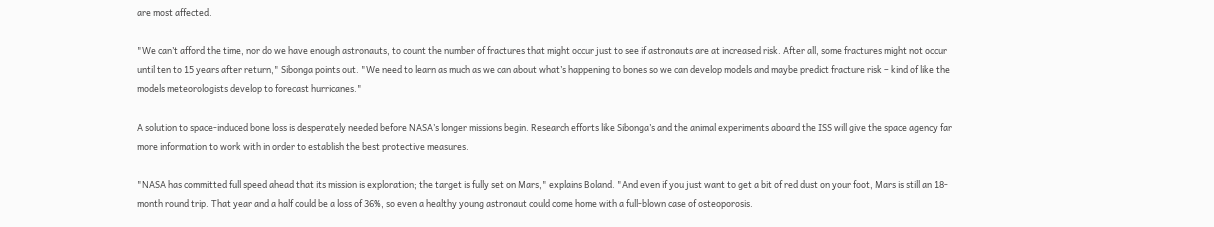are most affected.

"We can’t afford the time, nor do we have enough astronauts, to count the number of fractures that might occur just to see if astronauts are at increased risk. After all, some fractures might not occur until ten to 15 years after return," Sibonga points out. "We need to learn as much as we can about what’s happening to bones so we can develop models and maybe predict fracture risk – kind of like the models meteorologists develop to forecast hurricanes."

A solution to space-induced bone loss is desperately needed before NASA’s longer missions begin. Research efforts like Sibonga’s and the animal experiments aboard the ISS will give the space agency far more information to work with in order to establish the best protective measures.

"NASA has committed full speed ahead that its mission is exploration; the target is fully set on Mars," explains Boland. "And even if you just want to get a bit of red dust on your foot, Mars is still an 18-month round trip. That year and a half could be a loss of 36%, so even a healthy young astronaut could come home with a full-blown case of osteoporosis.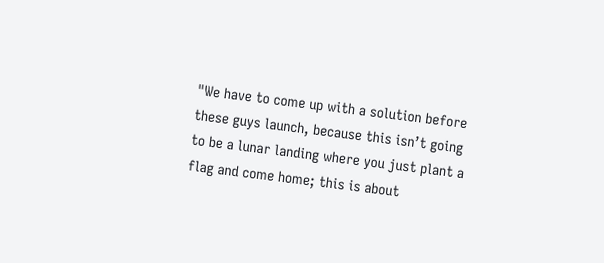"We have to come up with a solution before these guys launch, because this isn’t going to be a lunar landing where you just plant a flag and come home; this is about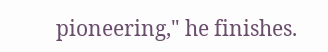pioneering," he finishes.